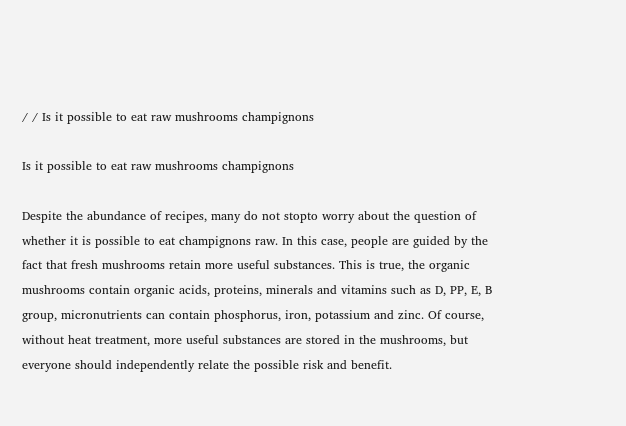/ / Is it possible to eat raw mushrooms champignons

Is it possible to eat raw mushrooms champignons

Despite the abundance of recipes, many do not stopto worry about the question of whether it is possible to eat champignons raw. In this case, people are guided by the fact that fresh mushrooms retain more useful substances. This is true, the organic mushrooms contain organic acids, proteins, minerals and vitamins such as D, PP, E, B group, micronutrients can contain phosphorus, iron, potassium and zinc. Of course, without heat treatment, more useful substances are stored in the mushrooms, but everyone should independently relate the possible risk and benefit.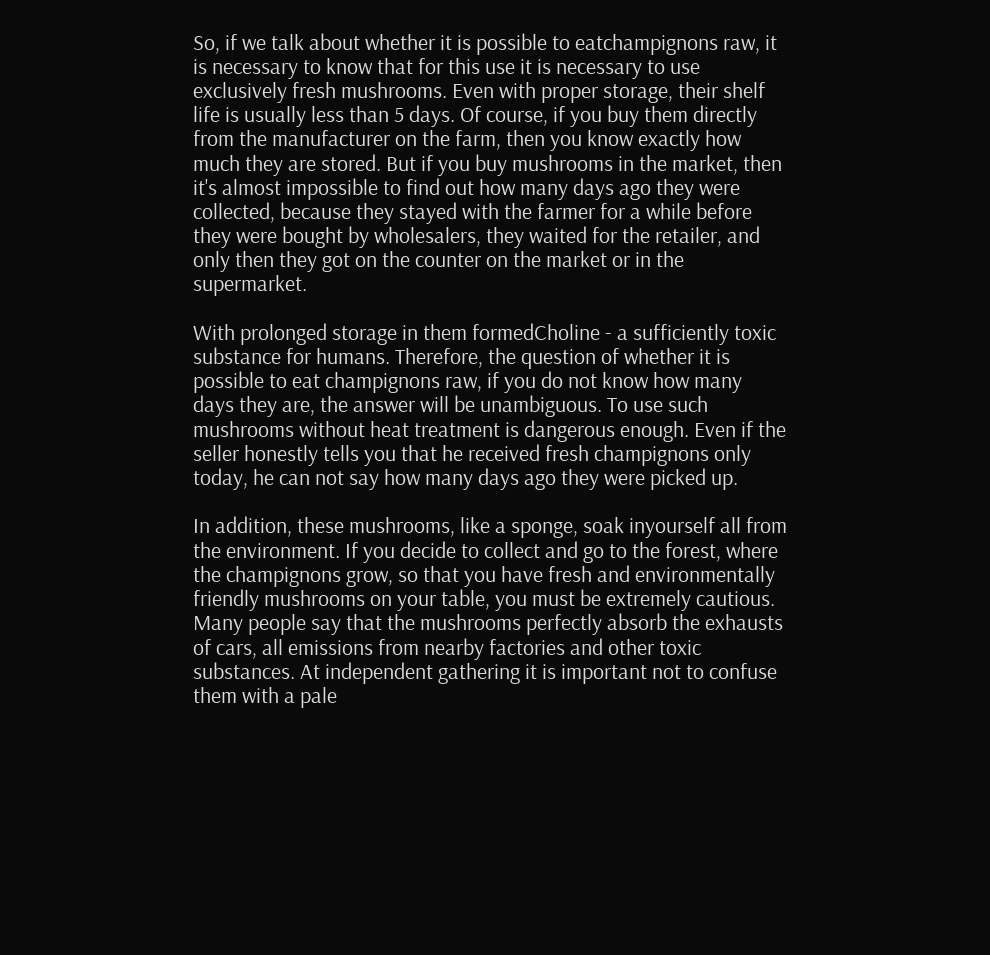So, if we talk about whether it is possible to eatchampignons raw, it is necessary to know that for this use it is necessary to use exclusively fresh mushrooms. Even with proper storage, their shelf life is usually less than 5 days. Of course, if you buy them directly from the manufacturer on the farm, then you know exactly how much they are stored. But if you buy mushrooms in the market, then it's almost impossible to find out how many days ago they were collected, because they stayed with the farmer for a while before they were bought by wholesalers, they waited for the retailer, and only then they got on the counter on the market or in the supermarket.

With prolonged storage in them formedCholine - a sufficiently toxic substance for humans. Therefore, the question of whether it is possible to eat champignons raw, if you do not know how many days they are, the answer will be unambiguous. To use such mushrooms without heat treatment is dangerous enough. Even if the seller honestly tells you that he received fresh champignons only today, he can not say how many days ago they were picked up.

In addition, these mushrooms, like a sponge, soak inyourself all from the environment. If you decide to collect and go to the forest, where the champignons grow, so that you have fresh and environmentally friendly mushrooms on your table, you must be extremely cautious. Many people say that the mushrooms perfectly absorb the exhausts of cars, all emissions from nearby factories and other toxic substances. At independent gathering it is important not to confuse them with a pale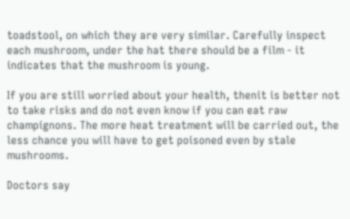toadstool, on which they are very similar. Carefully inspect each mushroom, under the hat there should be a film - it indicates that the mushroom is young.

If you are still worried about your health, thenit is better not to take risks and do not even know if you can eat raw champignons. The more heat treatment will be carried out, the less chance you will have to get poisoned even by stale mushrooms.

Doctors say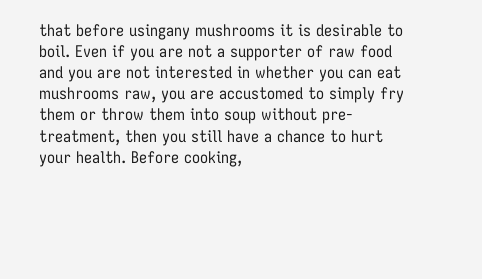that before usingany mushrooms it is desirable to boil. Even if you are not a supporter of raw food and you are not interested in whether you can eat mushrooms raw, you are accustomed to simply fry them or throw them into soup without pre-treatment, then you still have a chance to hurt your health. Before cooking,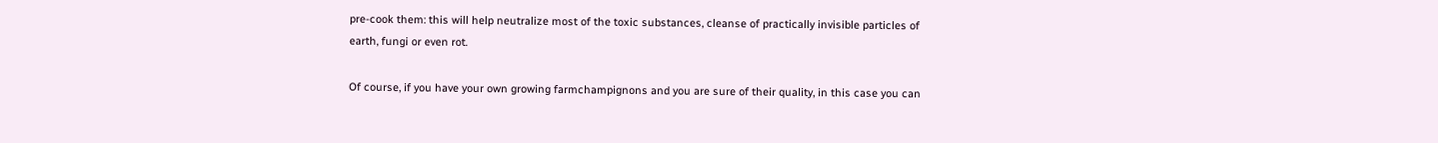pre-cook them: this will help neutralize most of the toxic substances, cleanse of practically invisible particles of earth, fungi or even rot.

Of course, if you have your own growing farmchampignons and you are sure of their quality, in this case you can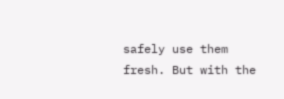safely use them fresh. But with the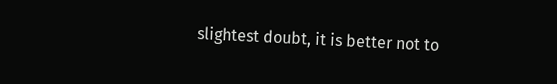slightest doubt, it is better not to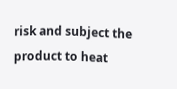risk and subject the product to heat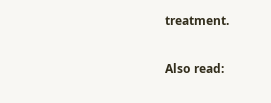treatment.

Also read: